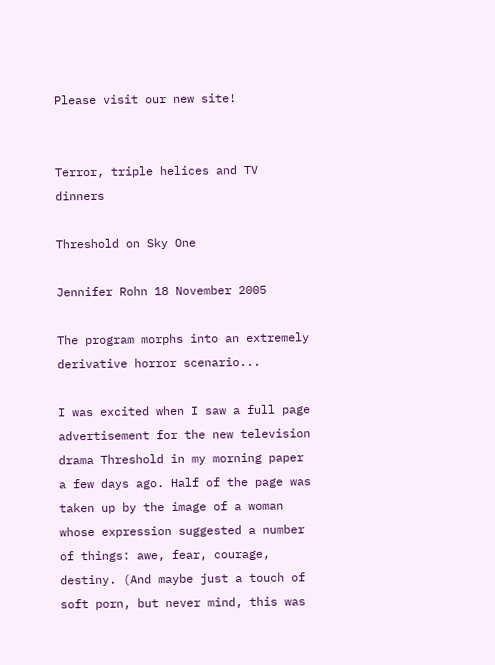Please visit our new site!


Terror, triple helices and TV dinners

Threshold on Sky One

Jennifer Rohn 18 November 2005

The program morphs into an extremely derivative horror scenario...

I was excited when I saw a full page advertisement for the new television drama Threshold in my morning paper a few days ago. Half of the page was taken up by the image of a woman whose expression suggested a number of things: awe, fear, courage, destiny. (And maybe just a touch of soft porn, but never mind, this was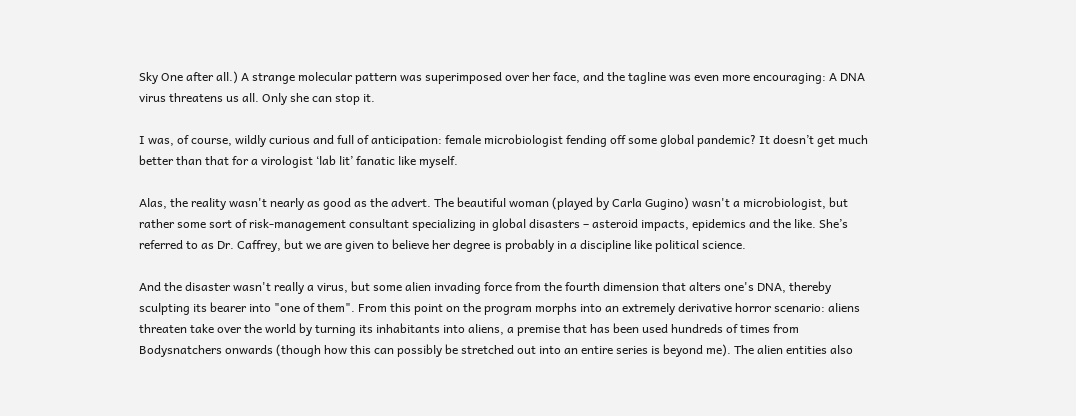Sky One after all.) A strange molecular pattern was superimposed over her face, and the tagline was even more encouraging: A DNA virus threatens us all. Only she can stop it.

I was, of course, wildly curious and full of anticipation: female microbiologist fending off some global pandemic? It doesn’t get much better than that for a virologist ‘lab lit’ fanatic like myself.

Alas, the reality wasn't nearly as good as the advert. The beautiful woman (played by Carla Gugino) wasn't a microbiologist, but rather some sort of risk-management consultant specializing in global disasters – asteroid impacts, epidemics and the like. She’s referred to as Dr. Caffrey, but we are given to believe her degree is probably in a discipline like political science.

And the disaster wasn't really a virus, but some alien invading force from the fourth dimension that alters one's DNA, thereby sculpting its bearer into "one of them". From this point on the program morphs into an extremely derivative horror scenario: aliens threaten take over the world by turning its inhabitants into aliens, a premise that has been used hundreds of times from Bodysnatchers onwards (though how this can possibly be stretched out into an entire series is beyond me). The alien entities also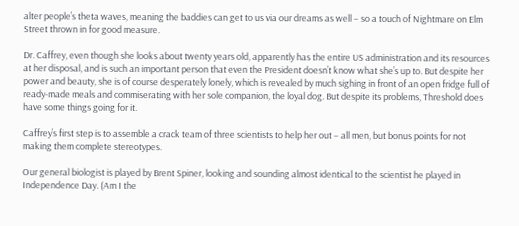alter people’s theta waves, meaning the baddies can get to us via our dreams as well – so a touch of Nightmare on Elm Street thrown in for good measure.

Dr. Caffrey, even though she looks about twenty years old, apparently has the entire US administration and its resources at her disposal, and is such an important person that even the President doesn’t know what she’s up to. But despite her power and beauty, she is of course desperately lonely, which is revealed by much sighing in front of an open fridge full of ready-made meals and commiserating with her sole companion, the loyal dog. But despite its problems, Threshold does have some things going for it.

Caffrey’s first step is to assemble a crack team of three scientists to help her out – all men, but bonus points for not making them complete stereotypes.

Our general biologist is played by Brent Spiner, looking and sounding almost identical to the scientist he played in Independence Day. (Am I the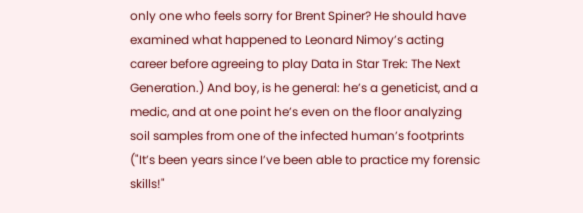only one who feels sorry for Brent Spiner? He should have examined what happened to Leonard Nimoy’s acting career before agreeing to play Data in Star Trek: The Next Generation.) And boy, is he general: he’s a geneticist, and a medic, and at one point he’s even on the floor analyzing soil samples from one of the infected human’s footprints ("It’s been years since I’ve been able to practice my forensic skills!"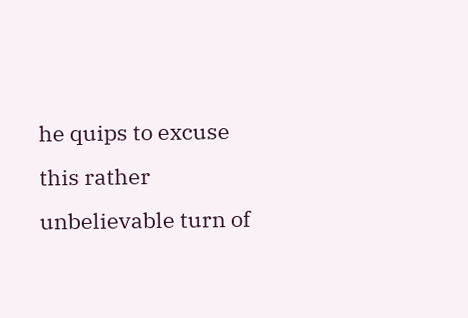he quips to excuse this rather unbelievable turn of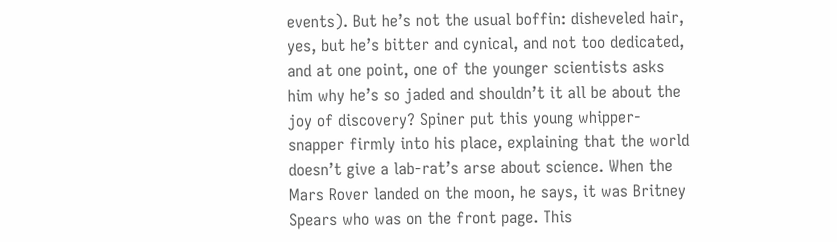events). But he’s not the usual boffin: disheveled hair, yes, but he’s bitter and cynical, and not too dedicated, and at one point, one of the younger scientists asks him why he’s so jaded and shouldn’t it all be about the joy of discovery? Spiner put this young whipper-snapper firmly into his place, explaining that the world doesn’t give a lab-rat’s arse about science. When the Mars Rover landed on the moon, he says, it was Britney Spears who was on the front page. This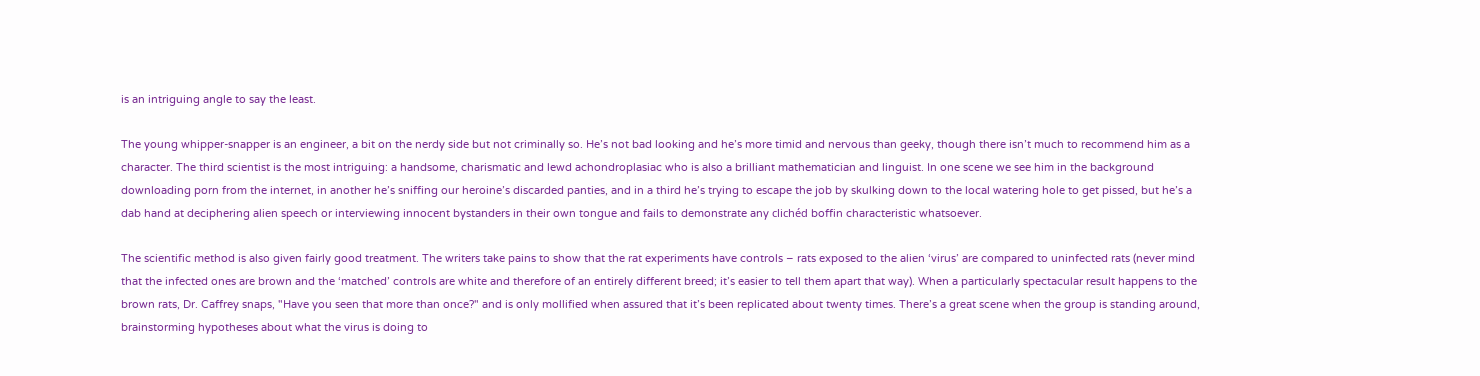is an intriguing angle to say the least.

The young whipper-snapper is an engineer, a bit on the nerdy side but not criminally so. He’s not bad looking and he’s more timid and nervous than geeky, though there isn’t much to recommend him as a character. The third scientist is the most intriguing: a handsome, charismatic and lewd achondroplasiac who is also a brilliant mathematician and linguist. In one scene we see him in the background downloading porn from the internet, in another he’s sniffing our heroine’s discarded panties, and in a third he’s trying to escape the job by skulking down to the local watering hole to get pissed, but he’s a dab hand at deciphering alien speech or interviewing innocent bystanders in their own tongue and fails to demonstrate any clichéd boffin characteristic whatsoever.

The scientific method is also given fairly good treatment. The writers take pains to show that the rat experiments have controls – rats exposed to the alien ‘virus’ are compared to uninfected rats (never mind that the infected ones are brown and the ‘matched’ controls are white and therefore of an entirely different breed; it’s easier to tell them apart that way). When a particularly spectacular result happens to the brown rats, Dr. Caffrey snaps, "Have you seen that more than once?" and is only mollified when assured that it’s been replicated about twenty times. There’s a great scene when the group is standing around, brainstorming hypotheses about what the virus is doing to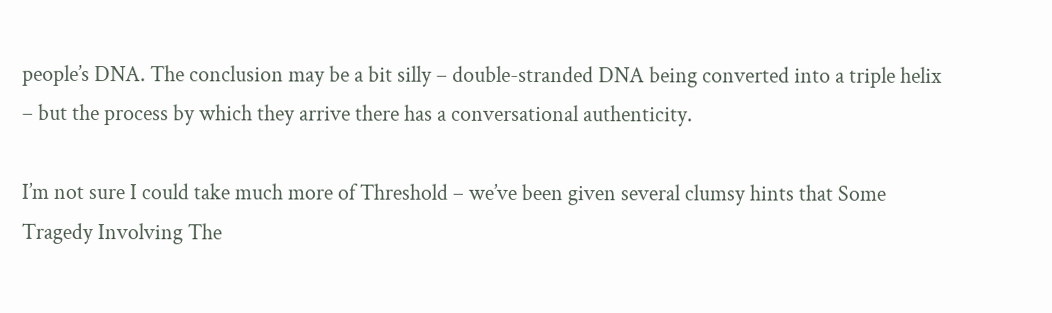people’s DNA. The conclusion may be a bit silly – double-stranded DNA being converted into a triple helix – but the process by which they arrive there has a conversational authenticity.

I’m not sure I could take much more of Threshold – we’ve been given several clumsy hints that Some Tragedy Involving The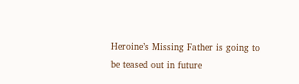Heroine’s Missing Father is going to be teased out in future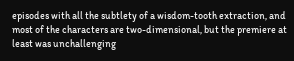episodes with all the subtlety of a wisdom-tooth extraction, and most of the characters are two-dimensional, but the premiere at least was unchallenging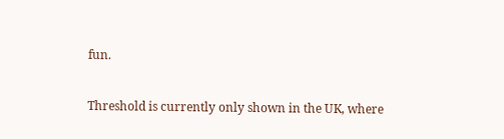fun.

Threshold is currently only shown in the UK, where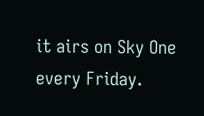it airs on Sky One every Friday.